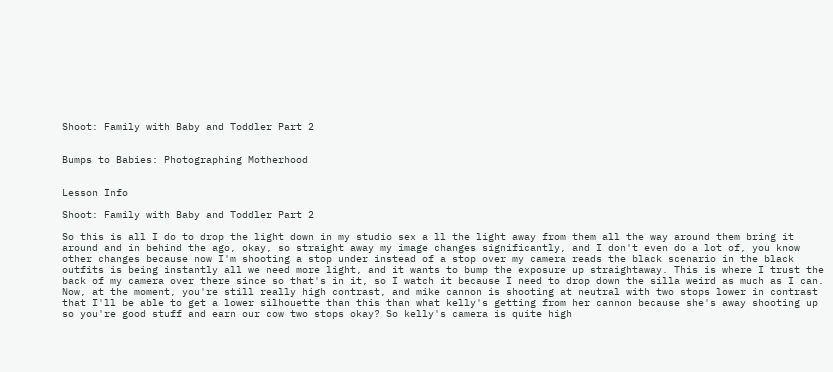Shoot: Family with Baby and Toddler Part 2


Bumps to Babies: Photographing Motherhood


Lesson Info

Shoot: Family with Baby and Toddler Part 2

So this is all I do to drop the light down in my studio sex a ll the light away from them all the way around them bring it around and in behind the ago, okay, so straight away my image changes significantly, and I don't even do a lot of, you know other changes because now I'm shooting a stop under instead of a stop over my camera reads the black scenario in the black outfits is being instantly all we need more light, and it wants to bump the exposure up straightaway. This is where I trust the back of my camera over there since so that's in it, so I watch it because I need to drop down the silla weird as much as I can. Now, at the moment, you're still really high contrast, and mike cannon is shooting at neutral with two stops lower in contrast that I'll be able to get a lower silhouette than this than what kelly's getting from her cannon because she's away shooting up so you're good stuff and earn our cow two stops okay? So kelly's camera is quite high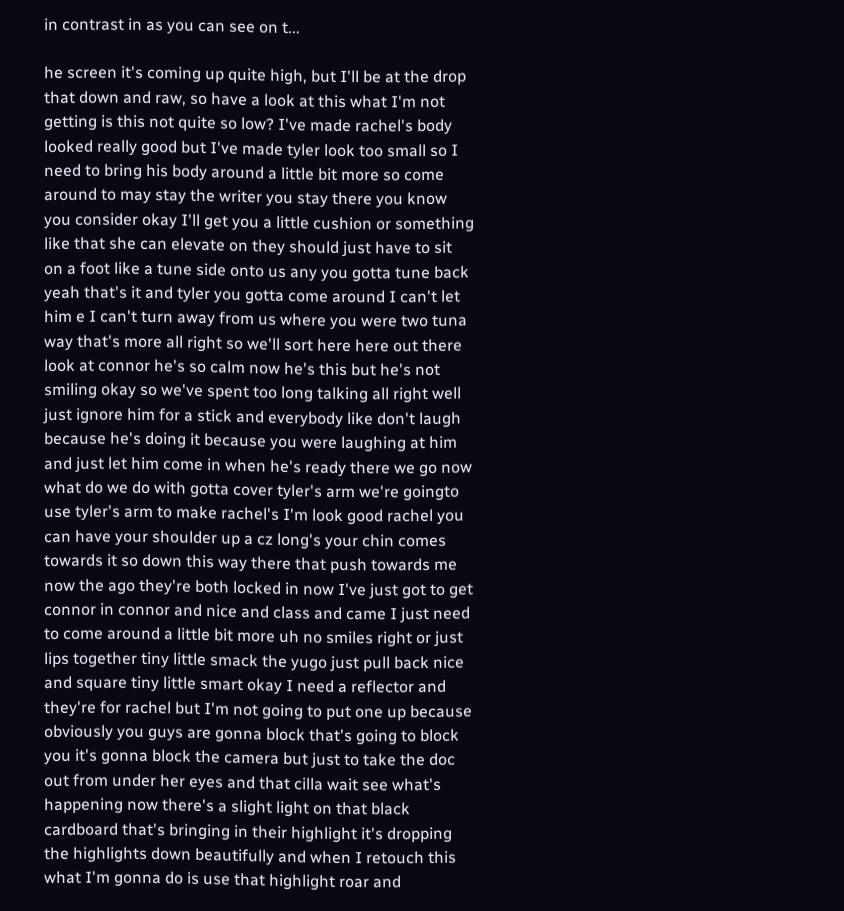in contrast in as you can see on t...

he screen it's coming up quite high, but I'll be at the drop that down and raw, so have a look at this what I'm not getting is this not quite so low? I've made rachel's body looked really good but I've made tyler look too small so I need to bring his body around a little bit more so come around to may stay the writer you stay there you know you consider okay I'll get you a little cushion or something like that she can elevate on they should just have to sit on a foot like a tune side onto us any you gotta tune back yeah that's it and tyler you gotta come around I can't let him e I can't turn away from us where you were two tuna way that's more all right so we'll sort here here out there look at connor he's so calm now he's this but he's not smiling okay so we've spent too long talking all right well just ignore him for a stick and everybody like don't laugh because he's doing it because you were laughing at him and just let him come in when he's ready there we go now what do we do with gotta cover tyler's arm we're goingto use tyler's arm to make rachel's I'm look good rachel you can have your shoulder up a cz long's your chin comes towards it so down this way there that push towards me now the ago they're both locked in now I've just got to get connor in connor and nice and class and came I just need to come around a little bit more uh no smiles right or just lips together tiny little smack the yugo just pull back nice and square tiny little smart okay I need a reflector and they're for rachel but I'm not going to put one up because obviously you guys are gonna block that's going to block you it's gonna block the camera but just to take the doc out from under her eyes and that cilla wait see what's happening now there's a slight light on that black cardboard that's bringing in their highlight it's dropping the highlights down beautifully and when I retouch this what I'm gonna do is use that highlight roar and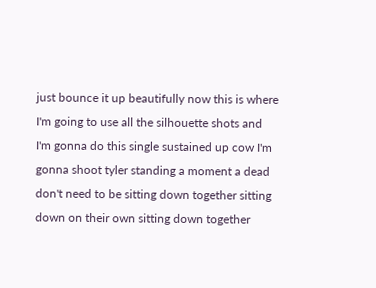just bounce it up beautifully now this is where I'm going to use all the silhouette shots and I'm gonna do this single sustained up cow I'm gonna shoot tyler standing a moment a dead don't need to be sitting down together sitting down on their own sitting down together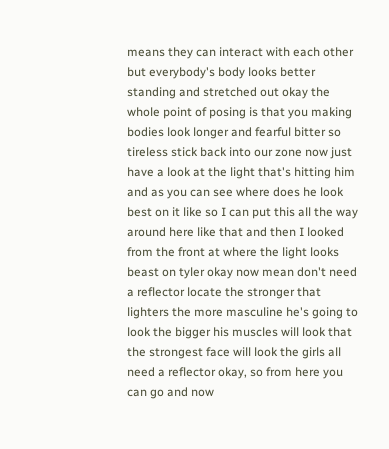means they can interact with each other but everybody's body looks better standing and stretched out okay the whole point of posing is that you making bodies look longer and fearful bitter so tireless stick back into our zone now just have a look at the light that's hitting him and as you can see where does he look best on it like so I can put this all the way around here like that and then I looked from the front at where the light looks beast on tyler okay now mean don't need a reflector locate the stronger that lighters the more masculine he's going to look the bigger his muscles will look that the strongest face will look the girls all need a reflector okay, so from here you can go and now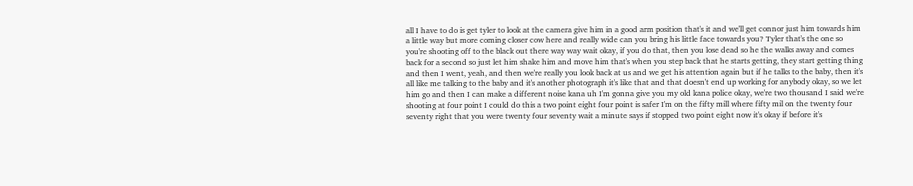all I have to do is get tyler to look at the camera give him in a good arm position that's it and we'll get connor just him towards him a little way but more coming closer cow here and really wide can you bring his little face towards you? Tyler that's the one so you're shooting off to the black out there way way wait okay, if you do that, then you lose dead so he the walks away and comes back for a second so just let him shake him and move him that's when you step back that he starts getting, they start getting thing and then I went, yeah, and then we're really you look back at us and we get his attention again but if he talks to the baby, then it's all like me talking to the baby and it's another photograph it's like that and that doesn't end up working for anybody okay, so we let him go and then I can make a different noise kana uh I'm gonna give you my old kana police okay, we're two thousand I said we're shooting at four point I could do this a two point eight four point is safer I'm on the fifty mill where fifty mil on the twenty four seventy right that you were twenty four seventy wait a minute says if stopped two point eight now it's okay if before it's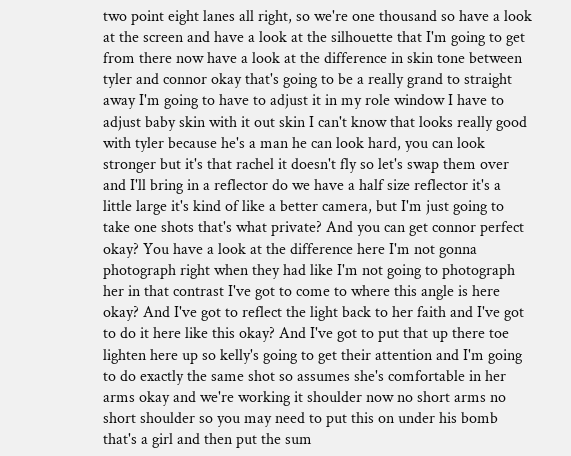two point eight lanes all right, so we're one thousand so have a look at the screen and have a look at the silhouette that I'm going to get from there now have a look at the difference in skin tone between tyler and connor okay that's going to be a really grand to straight away I'm going to have to adjust it in my role window I have to adjust baby skin with it out skin I can't know that looks really good with tyler because he's a man he can look hard, you can look stronger but it's that rachel it doesn't fly so let's swap them over and I'll bring in a reflector do we have a half size reflector it's a little large it's kind of like a better camera, but I'm just going to take one shots that's what private? And you can get connor perfect okay? You have a look at the difference here I'm not gonna photograph right when they had like I'm not going to photograph her in that contrast I've got to come to where this angle is here okay? And I've got to reflect the light back to her faith and I've got to do it here like this okay? And I've got to put that up there toe lighten here up so kelly's going to get their attention and I'm going to do exactly the same shot so assumes she's comfortable in her arms okay and we're working it shoulder now no short arms no short shoulder so you may need to put this on under his bomb that's a girl and then put the sum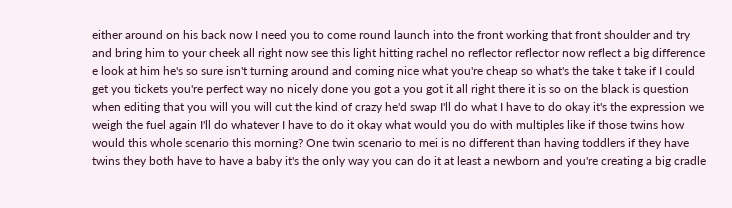either around on his back now I need you to come round launch into the front working that front shoulder and try and bring him to your cheek all right now see this light hitting rachel no reflector reflector now reflect a big difference e look at him he's so sure isn't turning around and coming nice what you're cheap so what's the take t take if I could get you tickets you're perfect way no nicely done you got a you got it all right there it is so on the black is question when editing that you will you will cut the kind of crazy he'd swap I'll do what I have to do okay it's the expression we weigh the fuel again I'll do whatever I have to do it okay what would you do with multiples like if those twins how would this whole scenario this morning? One twin scenario to mei is no different than having toddlers if they have twins they both have to have a baby it's the only way you can do it at least a newborn and you're creating a big cradle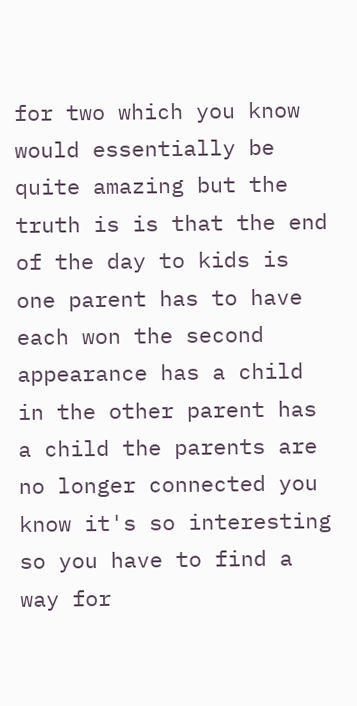for two which you know would essentially be quite amazing but the truth is is that the end of the day to kids is one parent has to have each won the second appearance has a child in the other parent has a child the parents are no longer connected you know it's so interesting so you have to find a way for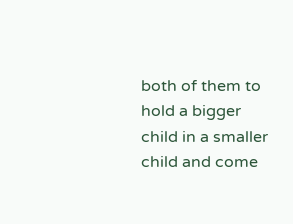both of them to hold a bigger child in a smaller child and come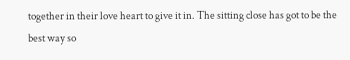together in their love heart to give it in. The sitting close has got to be the best way so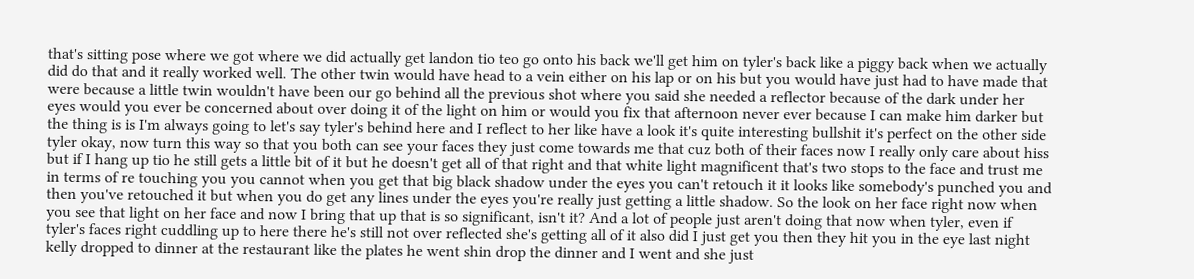that's sitting pose where we got where we did actually get landon tio teo go onto his back we'll get him on tyler's back like a piggy back when we actually did do that and it really worked well. The other twin would have head to a vein either on his lap or on his but you would have just had to have made that were because a little twin wouldn't have been our go behind all the previous shot where you said she needed a reflector because of the dark under her eyes would you ever be concerned about over doing it of the light on him or would you fix that afternoon never ever because I can make him darker but the thing is is I'm always going to let's say tyler's behind here and I reflect to her like have a look it's quite interesting bullshit it's perfect on the other side tyler okay, now turn this way so that you both can see your faces they just come towards me that cuz both of their faces now I really only care about hiss but if I hang up tio he still gets a little bit of it but he doesn't get all of that right and that white light magnificent that's two stops to the face and trust me in terms of re touching you you cannot when you get that big black shadow under the eyes you can't retouch it it looks like somebody's punched you and then you've retouched it but when you do get any lines under the eyes you're really just getting a little shadow. So the look on her face right now when you see that light on her face and now I bring that up that is so significant, isn't it? And a lot of people just aren't doing that now when tyler, even if tyler's faces right cuddling up to here there he's still not over reflected she's getting all of it also did I just get you then they hit you in the eye last night kelly dropped to dinner at the restaurant like the plates he went shin drop the dinner and I went and she just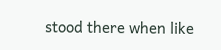stood there when like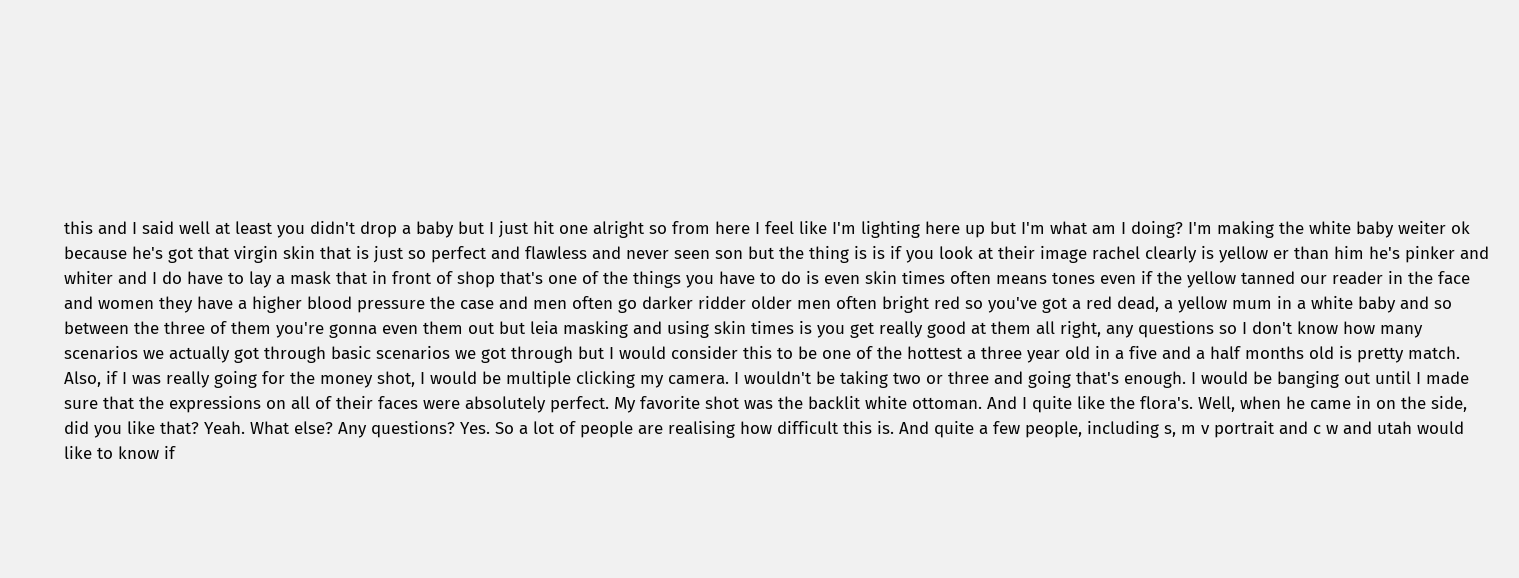this and I said well at least you didn't drop a baby but I just hit one alright so from here I feel like I'm lighting here up but I'm what am I doing? I'm making the white baby weiter ok because he's got that virgin skin that is just so perfect and flawless and never seen son but the thing is is if you look at their image rachel clearly is yellow er than him he's pinker and whiter and I do have to lay a mask that in front of shop that's one of the things you have to do is even skin times often means tones even if the yellow tanned our reader in the face and women they have a higher blood pressure the case and men often go darker ridder older men often bright red so you've got a red dead, a yellow mum in a white baby and so between the three of them you're gonna even them out but leia masking and using skin times is you get really good at them all right, any questions so I don't know how many scenarios we actually got through basic scenarios we got through but I would consider this to be one of the hottest a three year old in a five and a half months old is pretty match. Also, if I was really going for the money shot, I would be multiple clicking my camera. I wouldn't be taking two or three and going that's enough. I would be banging out until I made sure that the expressions on all of their faces were absolutely perfect. My favorite shot was the backlit white ottoman. And I quite like the flora's. Well, when he came in on the side, did you like that? Yeah. What else? Any questions? Yes. So a lot of people are realising how difficult this is. And quite a few people, including s, m v portrait and c w and utah would like to know if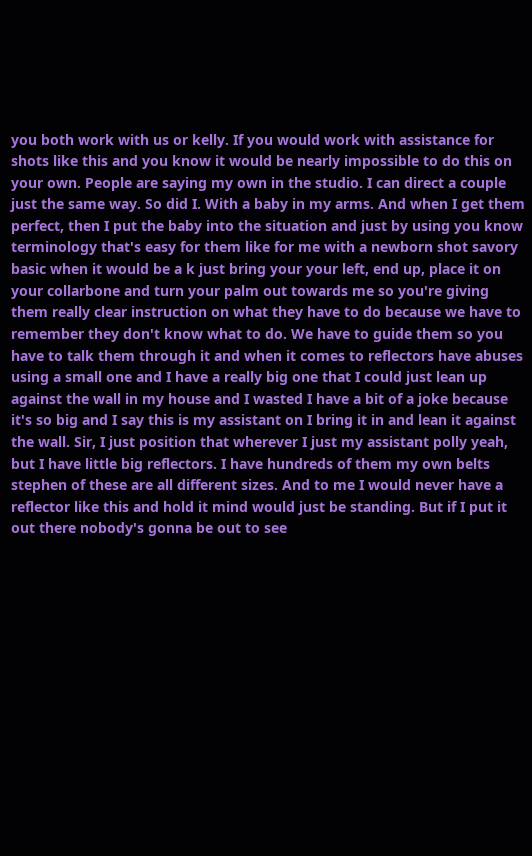you both work with us or kelly. If you would work with assistance for shots like this and you know it would be nearly impossible to do this on your own. People are saying my own in the studio. I can direct a couple just the same way. So did I. With a baby in my arms. And when I get them perfect, then I put the baby into the situation and just by using you know terminology that's easy for them like for me with a newborn shot savory basic when it would be a k just bring your your left, end up, place it on your collarbone and turn your palm out towards me so you're giving them really clear instruction on what they have to do because we have to remember they don't know what to do. We have to guide them so you have to talk them through it and when it comes to reflectors have abuses using a small one and I have a really big one that I could just lean up against the wall in my house and I wasted I have a bit of a joke because it's so big and I say this is my assistant on I bring it in and lean it against the wall. Sir, I just position that wherever I just my assistant polly yeah, but I have little big reflectors. I have hundreds of them my own belts stephen of these are all different sizes. And to me I would never have a reflector like this and hold it mind would just be standing. But if I put it out there nobody's gonna be out to see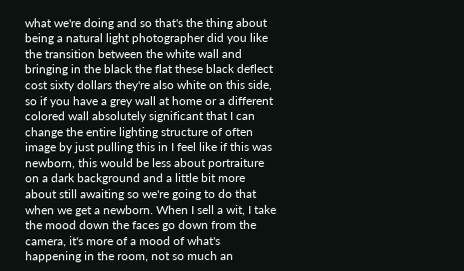what we're doing and so that's the thing about being a natural light photographer did you like the transition between the white wall and bringing in the black the flat these black deflect cost sixty dollars they're also white on this side, so if you have a grey wall at home or a different colored wall absolutely significant that I can change the entire lighting structure of often image by just pulling this in I feel like if this was newborn, this would be less about portraiture on a dark background and a little bit more about still awaiting so we're going to do that when we get a newborn. When I sell a wit, I take the mood down the faces go down from the camera, it's more of a mood of what's happening in the room, not so much an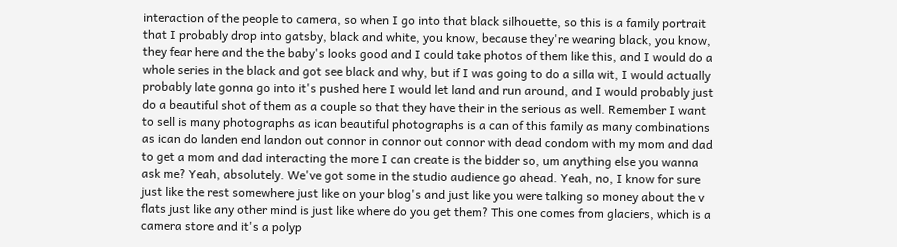interaction of the people to camera, so when I go into that black silhouette, so this is a family portrait that I probably drop into gatsby, black and white, you know, because they're wearing black, you know, they fear here and the the baby's looks good and I could take photos of them like this, and I would do a whole series in the black and got see black and why, but if I was going to do a silla wit, I would actually probably late gonna go into it's pushed here I would let land and run around, and I would probably just do a beautiful shot of them as a couple so that they have their in the serious as well. Remember I want to sell is many photographs as ican beautiful photographs is a can of this family as many combinations as ican do landen end landon out connor in connor out connor with dead condom with my mom and dad to get a mom and dad interacting the more I can create is the bidder so, um anything else you wanna ask me? Yeah, absolutely. We've got some in the studio audience go ahead. Yeah, no, I know for sure just like the rest somewhere just like on your blog's and just like you were talking so money about the v flats just like any other mind is just like where do you get them? This one comes from glaciers, which is a camera store and it's a polyp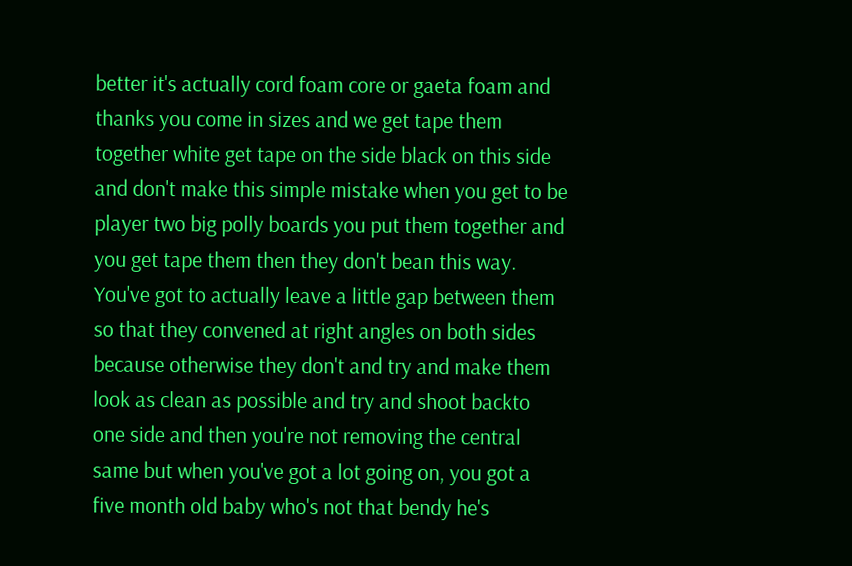better it's actually cord foam core or gaeta foam and thanks you come in sizes and we get tape them together white get tape on the side black on this side and don't make this simple mistake when you get to be player two big polly boards you put them together and you get tape them then they don't bean this way. You've got to actually leave a little gap between them so that they convened at right angles on both sides because otherwise they don't and try and make them look as clean as possible and try and shoot backto one side and then you're not removing the central same but when you've got a lot going on, you got a five month old baby who's not that bendy he's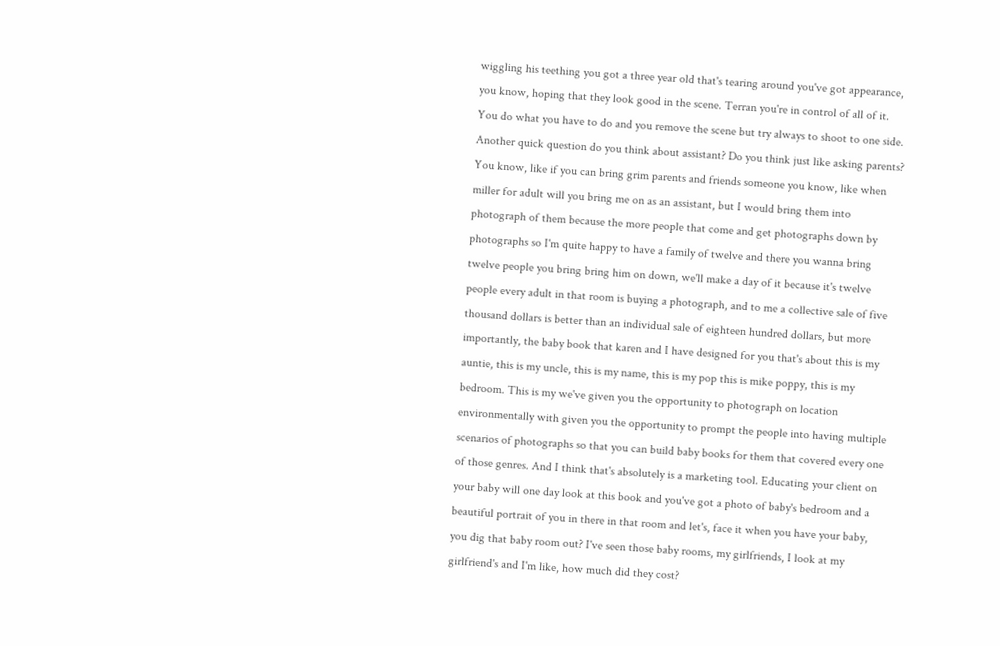wiggling his teething you got a three year old that's tearing around you've got appearance, you know, hoping that they look good in the scene. Terran you're in control of all of it. You do what you have to do and you remove the scene but try always to shoot to one side. Another quick question do you think about assistant? Do you think just like asking parents? You know, like if you can bring grim parents and friends someone you know, like when miller for adult will you bring me on as an assistant, but I would bring them into photograph of them because the more people that come and get photographs down by photographs so I'm quite happy to have a family of twelve and there you wanna bring twelve people you bring bring him on down, we'll make a day of it because it's twelve people every adult in that room is buying a photograph, and to me a collective sale of five thousand dollars is better than an individual sale of eighteen hundred dollars, but more importantly, the baby book that karen and I have designed for you that's about this is my auntie, this is my uncle, this is my name, this is my pop this is mike poppy, this is my bedroom. This is my we've given you the opportunity to photograph on location environmentally with given you the opportunity to prompt the people into having multiple scenarios of photographs so that you can build baby books for them that covered every one of those genres. And I think that's absolutely is a marketing tool. Educating your client on your baby will one day look at this book and you've got a photo of baby's bedroom and a beautiful portrait of you in there in that room and let's, face it when you have your baby, you dig that baby room out? I've seen those baby rooms, my girlfriends, I look at my girlfriend's and I'm like, how much did they cost?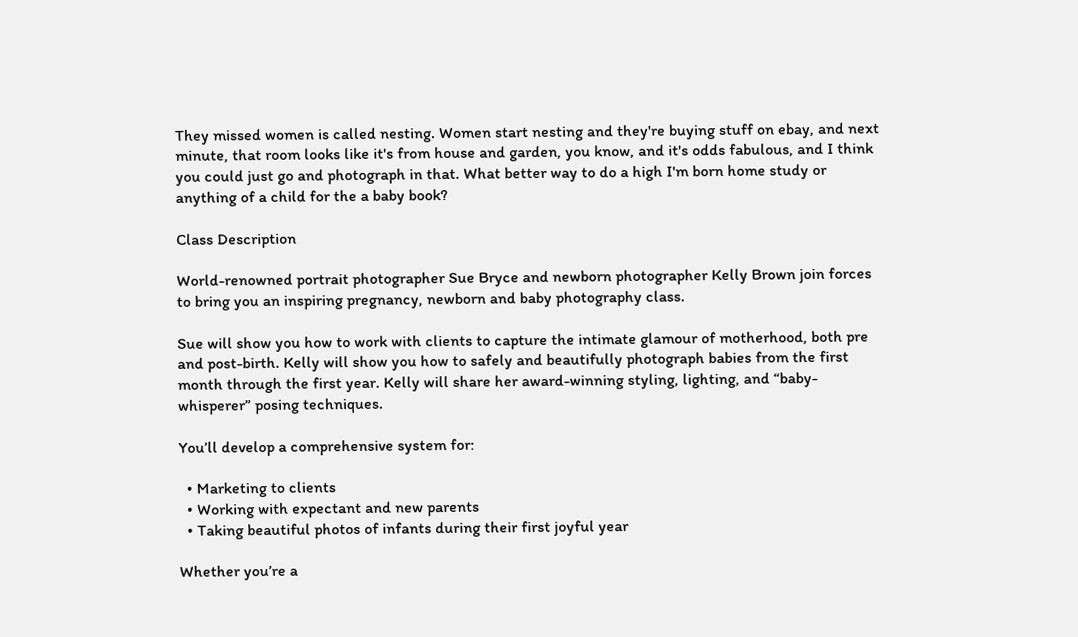They missed women is called nesting. Women start nesting and they're buying stuff on ebay, and next minute, that room looks like it's from house and garden, you know, and it's odds fabulous, and I think you could just go and photograph in that. What better way to do a high I'm born home study or anything of a child for the a baby book?

Class Description

World-renowned portrait photographer Sue Bryce and newborn photographer Kelly Brown join forces to bring you an inspiring pregnancy, newborn and baby photography class.

Sue will show you how to work with clients to capture the intimate glamour of motherhood, both pre and post-birth. Kelly will show you how to safely and beautifully photograph babies from the first month through the first year. Kelly will share her award-winning styling, lighting, and “baby-whisperer” posing techniques.

You’ll develop a comprehensive system for:

  • Marketing to clients
  • Working with expectant and new parents
  • Taking beautiful photos of infants during their first joyful year

Whether you’re a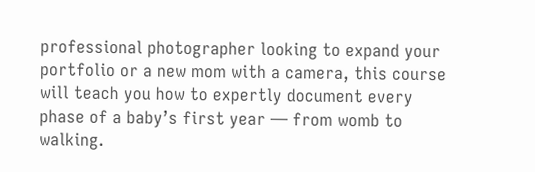professional photographer looking to expand your portfolio or a new mom with a camera, this course will teach you how to expertly document every phase of a baby’s first year — from womb to walking.